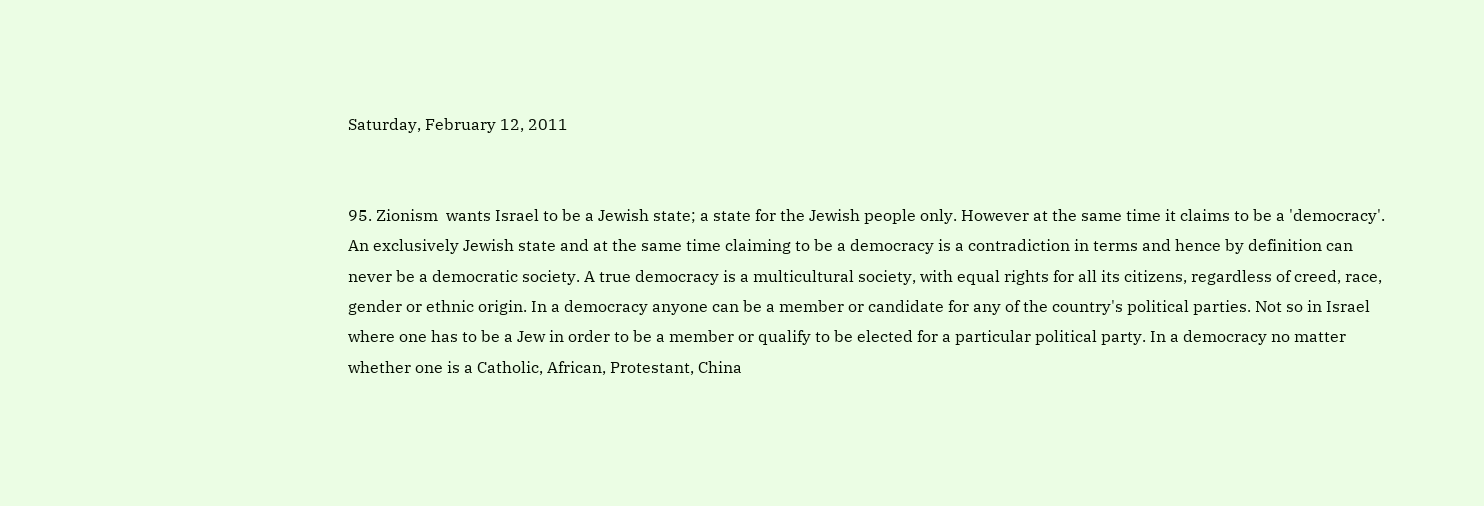Saturday, February 12, 2011


95. Zionism  wants Israel to be a Jewish state; a state for the Jewish people only. However at the same time it claims to be a 'democracy'. An exclusively Jewish state and at the same time claiming to be a democracy is a contradiction in terms and hence by definition can never be a democratic society. A true democracy is a multicultural society, with equal rights for all its citizens, regardless of creed, race, gender or ethnic origin. In a democracy anyone can be a member or candidate for any of the country's political parties. Not so in Israel where one has to be a Jew in order to be a member or qualify to be elected for a particular political party. In a democracy no matter whether one is a Catholic, African, Protestant, China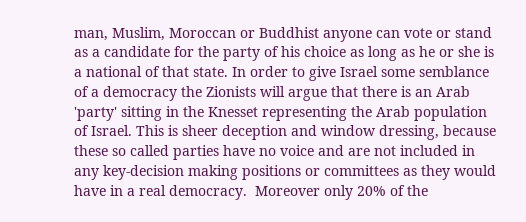man, Muslim, Moroccan or Buddhist anyone can vote or stand as a candidate for the party of his choice as long as he or she is a national of that state. In order to give Israel some semblance of a democracy the Zionists will argue that there is an Arab 'party' sitting in the Knesset representing the Arab population of Israel. This is sheer deception and window dressing, because these so called parties have no voice and are not included in any key-decision making positions or committees as they would have in a real democracy.  Moreover only 20% of the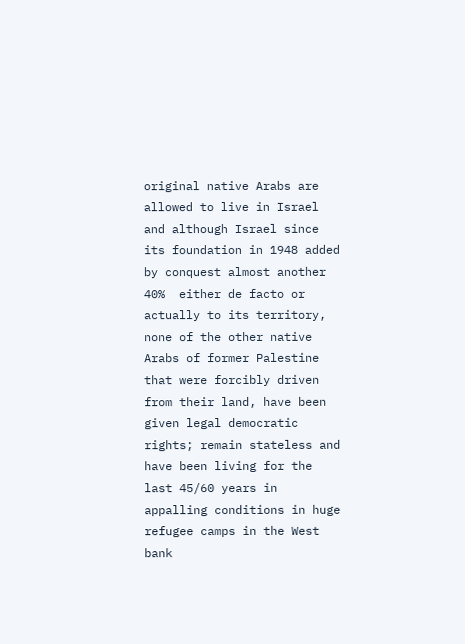original native Arabs are allowed to live in Israel and although Israel since its foundation in 1948 added by conquest almost another 40%  either de facto or actually to its territory, none of the other native Arabs of former Palestine that were forcibly driven from their land, have been given legal democratic rights; remain stateless and have been living for the last 45/60 years in appalling conditions in huge refugee camps in the West bank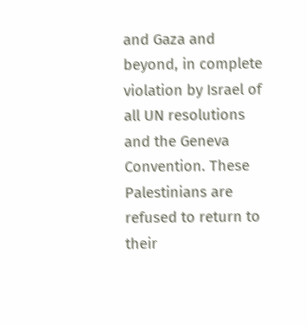and Gaza and beyond, in complete violation by Israel of all UN resolutions and the Geneva Convention. These Palestinians are refused to return to their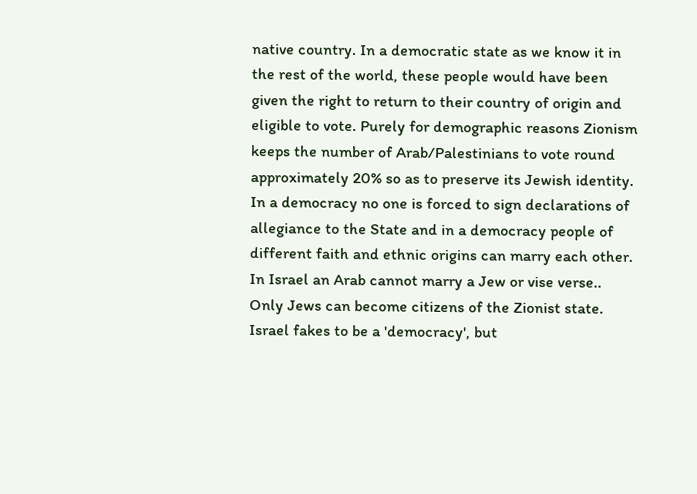native country. In a democratic state as we know it in the rest of the world, these people would have been given the right to return to their country of origin and eligible to vote. Purely for demographic reasons Zionism keeps the number of Arab/Palestinians to vote round approximately 20% so as to preserve its Jewish identity. In a democracy no one is forced to sign declarations of allegiance to the State and in a democracy people of different faith and ethnic origins can marry each other. In Israel an Arab cannot marry a Jew or vise verse.. Only Jews can become citizens of the Zionist state. Israel fakes to be a 'democracy', but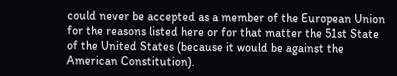could never be accepted as a member of the European Union for the reasons listed here or for that matter the 51st State of the United States (because it would be against the American Constitution).